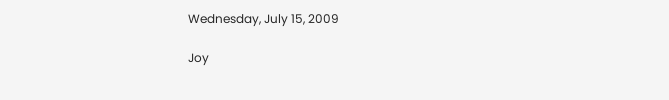Wednesday, July 15, 2009

Joy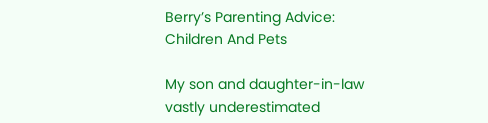Berry’s Parenting Advice: Children And Pets

My son and daughter-in-law vastly underestimated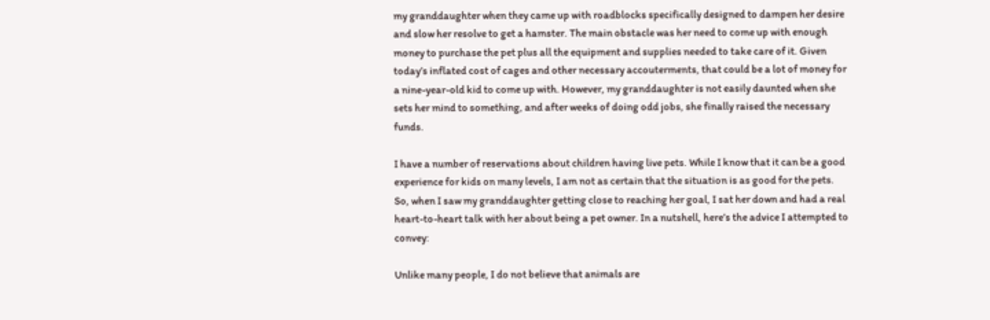my granddaughter when they came up with roadblocks specifically designed to dampen her desire and slow her resolve to get a hamster. The main obstacle was her need to come up with enough money to purchase the pet plus all the equipment and supplies needed to take care of it. Given today’s inflated cost of cages and other necessary accouterments, that could be a lot of money for a nine-year-old kid to come up with. However, my granddaughter is not easily daunted when she sets her mind to something, and after weeks of doing odd jobs, she finally raised the necessary funds.

I have a number of reservations about children having live pets. While I know that it can be a good experience for kids on many levels, I am not as certain that the situation is as good for the pets. So, when I saw my granddaughter getting close to reaching her goal, I sat her down and had a real heart-to-heart talk with her about being a pet owner. In a nutshell, here’s the advice I attempted to convey:

Unlike many people, I do not believe that animals are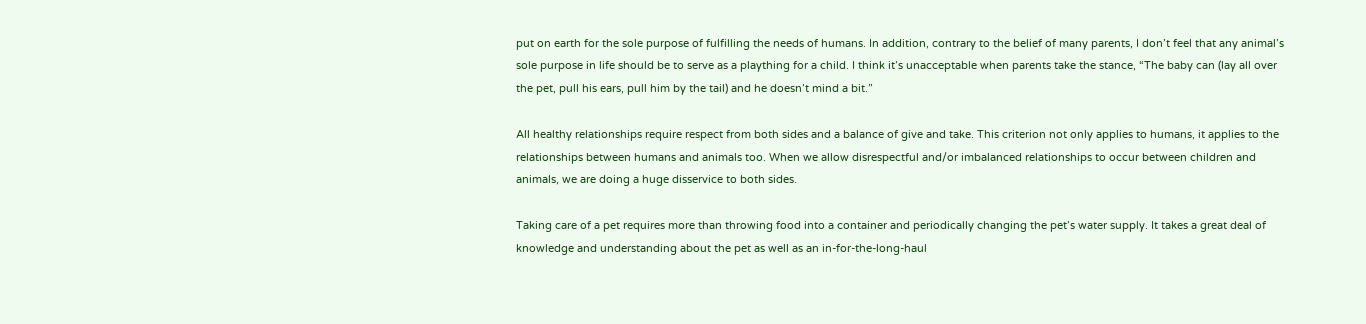put on earth for the sole purpose of fulfilling the needs of humans. In addition, contrary to the belief of many parents, I don’t feel that any animal’s sole purpose in life should be to serve as a plaything for a child. I think it’s unacceptable when parents take the stance, “The baby can (lay all over the pet, pull his ears, pull him by the tail) and he doesn’t mind a bit.”

All healthy relationships require respect from both sides and a balance of give and take. This criterion not only applies to humans, it applies to the relationships between humans and animals too. When we allow disrespectful and/or imbalanced relationships to occur between children and animals, we are doing a huge disservice to both sides.

Taking care of a pet requires more than throwing food into a container and periodically changing the pet’s water supply. It takes a great deal of knowledge and understanding about the pet as well as an in-for-the-long-haul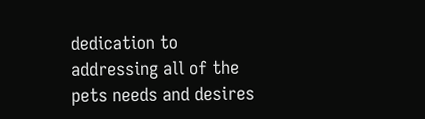dedication to addressing all of the pets needs and desires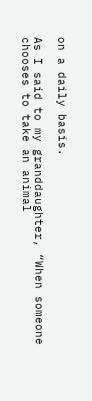on a daily basis.

As I said to my granddaughter, “When someone chooses to take an animal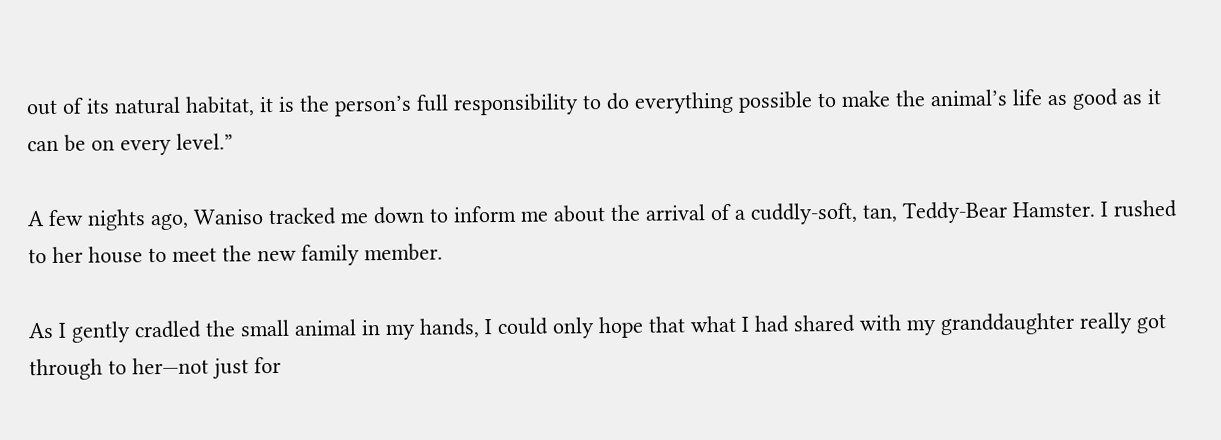out of its natural habitat, it is the person’s full responsibility to do everything possible to make the animal’s life as good as it can be on every level.”

A few nights ago, Waniso tracked me down to inform me about the arrival of a cuddly-soft, tan, Teddy-Bear Hamster. I rushed to her house to meet the new family member.

As I gently cradled the small animal in my hands, I could only hope that what I had shared with my granddaughter really got through to her—not just for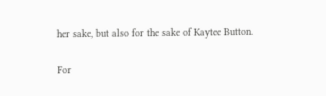her sake, but also for the sake of Kaytee Button.

For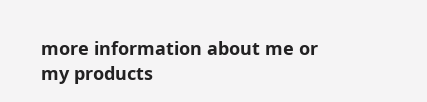more information about me or my products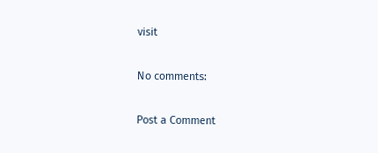visit

No comments:

Post a Comment